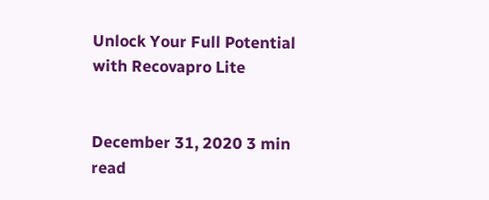Unlock Your Full Potential with Recovapro Lite


December 31, 2020 3 min read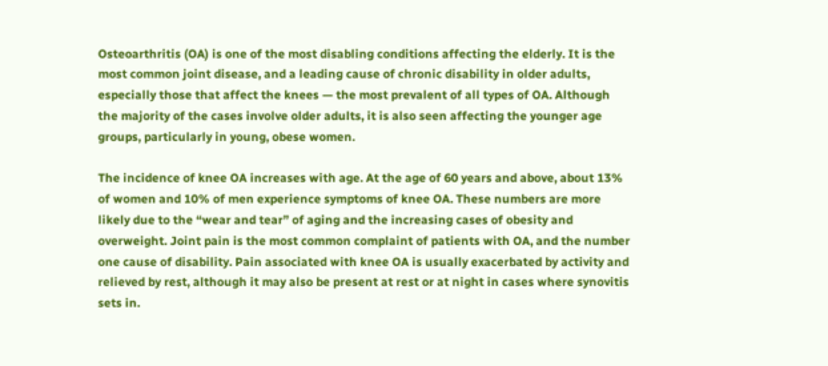Osteoarthritis (OA) is one of the most disabling conditions affecting the elderly. It is the most common joint disease, and a leading cause of chronic disability in older adults, especially those that affect the knees — the most prevalent of all types of OA. Although the majority of the cases involve older adults, it is also seen affecting the younger age groups, particularly in young, obese women.

The incidence of knee OA increases with age. At the age of 60 years and above, about 13% of women and 10% of men experience symptoms of knee OA. These numbers are more likely due to the “wear and tear” of aging and the increasing cases of obesity and overweight. Joint pain is the most common complaint of patients with OA, and the number one cause of disability. Pain associated with knee OA is usually exacerbated by activity and relieved by rest, although it may also be present at rest or at night in cases where synovitis sets in.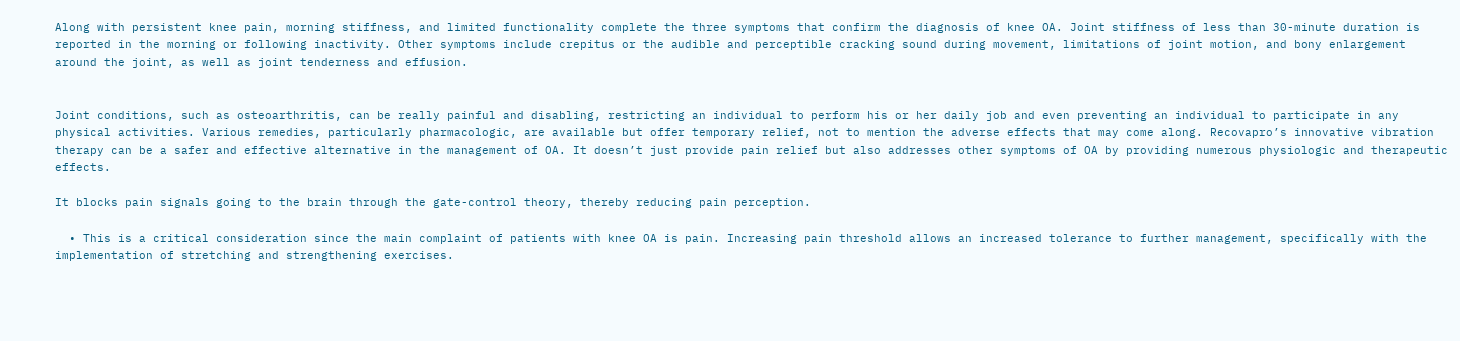Along with persistent knee pain, morning stiffness, and limited functionality complete the three symptoms that confirm the diagnosis of knee OA. Joint stiffness of less than 30-minute duration is reported in the morning or following inactivity. Other symptoms include crepitus or the audible and perceptible cracking sound during movement, limitations of joint motion, and bony enlargement around the joint, as well as joint tenderness and effusion.


Joint conditions, such as osteoarthritis, can be really painful and disabling, restricting an individual to perform his or her daily job and even preventing an individual to participate in any physical activities. Various remedies, particularly pharmacologic, are available but offer temporary relief, not to mention the adverse effects that may come along. Recovapro’s innovative vibration therapy can be a safer and effective alternative in the management of OA. It doesn’t just provide pain relief but also addresses other symptoms of OA by providing numerous physiologic and therapeutic effects.

It blocks pain signals going to the brain through the gate-control theory, thereby reducing pain perception.

  • This is a critical consideration since the main complaint of patients with knee OA is pain. Increasing pain threshold allows an increased tolerance to further management, specifically with the implementation of stretching and strengthening exercises.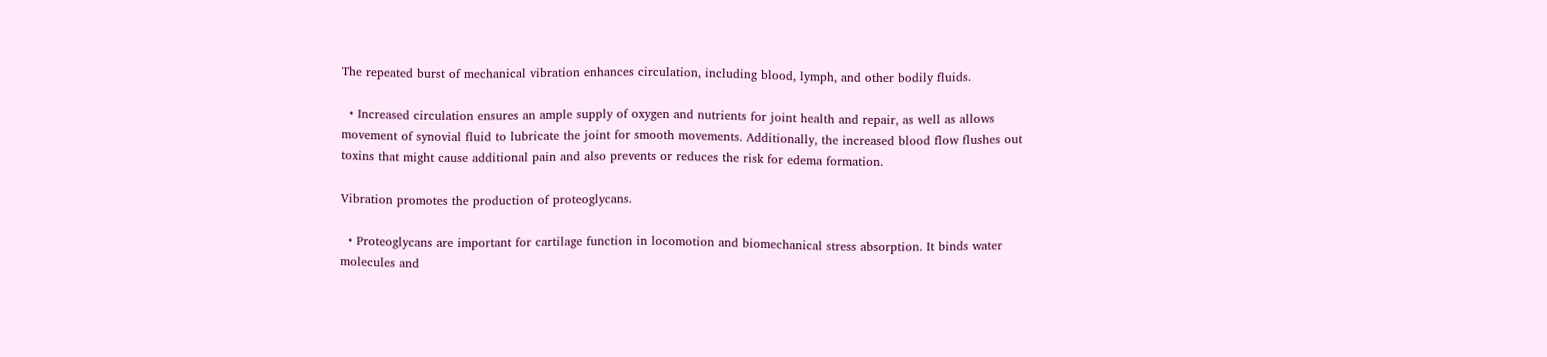The repeated burst of mechanical vibration enhances circulation, including blood, lymph, and other bodily fluids.

  • Increased circulation ensures an ample supply of oxygen and nutrients for joint health and repair, as well as allows movement of synovial fluid to lubricate the joint for smooth movements. Additionally, the increased blood flow flushes out toxins that might cause additional pain and also prevents or reduces the risk for edema formation.

Vibration promotes the production of proteoglycans.

  • Proteoglycans are important for cartilage function in locomotion and biomechanical stress absorption. It binds water molecules and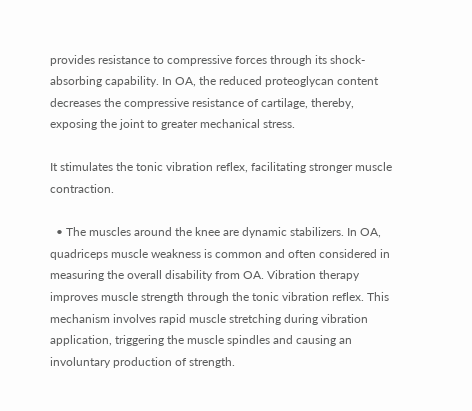provides resistance to compressive forces through its shock-absorbing capability. In OA, the reduced proteoglycan content decreases the compressive resistance of cartilage, thereby, exposing the joint to greater mechanical stress.

It stimulates the tonic vibration reflex, facilitating stronger muscle contraction.

  • The muscles around the knee are dynamic stabilizers. In OA, quadriceps muscle weakness is common and often considered in measuring the overall disability from OA. Vibration therapy improves muscle strength through the tonic vibration reflex. This mechanism involves rapid muscle stretching during vibration application, triggering the muscle spindles and causing an involuntary production of strength.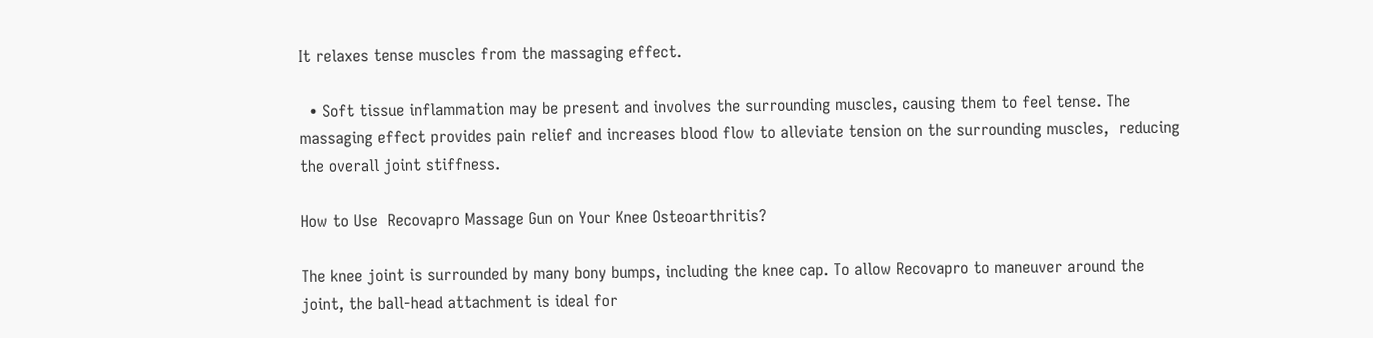It relaxes tense muscles from the massaging effect.

  • Soft tissue inflammation may be present and involves the surrounding muscles, causing them to feel tense. The massaging effect provides pain relief and increases blood flow to alleviate tension on the surrounding muscles,  reducing the overall joint stiffness.

How to Use  Recovapro Massage Gun on Your Knee Osteoarthritis?

The knee joint is surrounded by many bony bumps, including the knee cap. To allow Recovapro to maneuver around the joint, the ball-head attachment is ideal for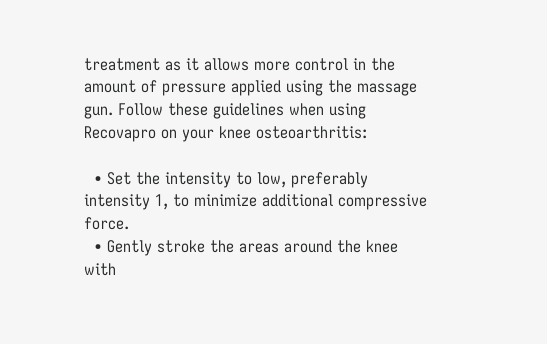treatment as it allows more control in the amount of pressure applied using the massage gun. Follow these guidelines when using Recovapro on your knee osteoarthritis:

  • Set the intensity to low, preferably intensity 1, to minimize additional compressive force.
  • Gently stroke the areas around the knee with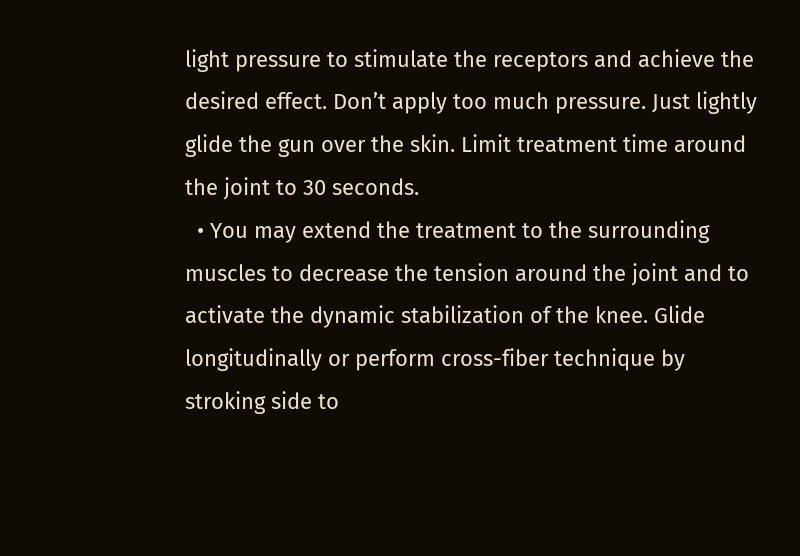light pressure to stimulate the receptors and achieve the desired effect. Don’t apply too much pressure. Just lightly glide the gun over the skin. Limit treatment time around the joint to 30 seconds.
  • You may extend the treatment to the surrounding muscles to decrease the tension around the joint and to activate the dynamic stabilization of the knee. Glide longitudinally or perform cross-fiber technique by stroking side to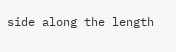side along the length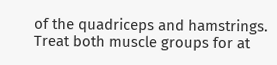of the quadriceps and hamstrings. Treat both muscle groups for at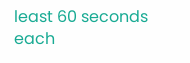least 60 seconds each